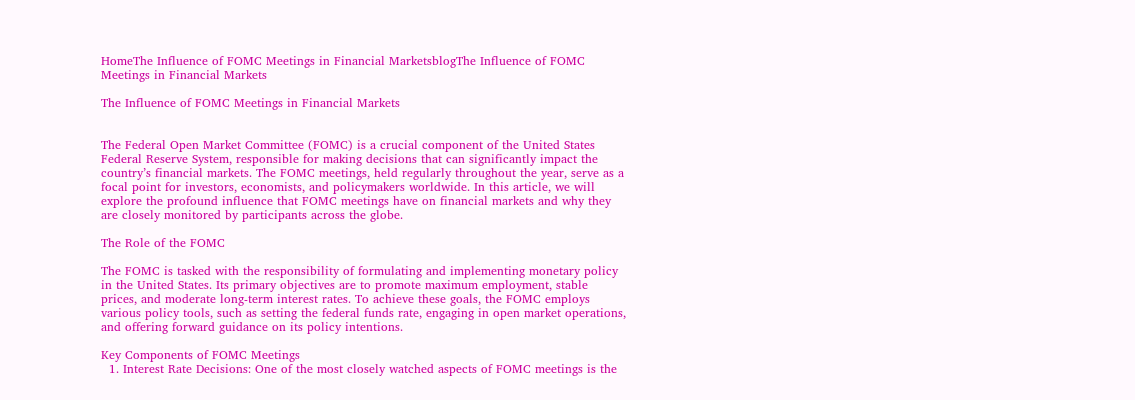HomeThe Influence of FOMC Meetings in Financial MarketsblogThe Influence of FOMC Meetings in Financial Markets

The Influence of FOMC Meetings in Financial Markets


The Federal Open Market Committee (FOMC) is a crucial component of the United States Federal Reserve System, responsible for making decisions that can significantly impact the country’s financial markets. The FOMC meetings, held regularly throughout the year, serve as a focal point for investors, economists, and policymakers worldwide. In this article, we will explore the profound influence that FOMC meetings have on financial markets and why they are closely monitored by participants across the globe.

The Role of the FOMC

The FOMC is tasked with the responsibility of formulating and implementing monetary policy in the United States. Its primary objectives are to promote maximum employment, stable prices, and moderate long-term interest rates. To achieve these goals, the FOMC employs various policy tools, such as setting the federal funds rate, engaging in open market operations, and offering forward guidance on its policy intentions.

Key Components of FOMC Meetings
  1. Interest Rate Decisions: One of the most closely watched aspects of FOMC meetings is the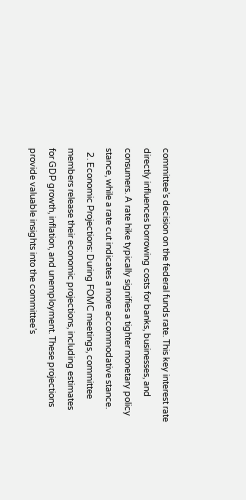committee’s decision on the federal funds rate. This key interest rate directly influences borrowing costs for banks, businesses, and consumers. A rate hike typically signifies a tighter monetary policy stance, while a rate cut indicates a more accommodative stance.
  2. Economic Projections: During FOMC meetings, committee members release their economic projections, including estimates for GDP growth, inflation, and unemployment. These projections provide valuable insights into the committee’s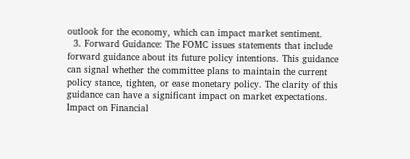outlook for the economy, which can impact market sentiment.
  3. Forward Guidance: The FOMC issues statements that include forward guidance about its future policy intentions. This guidance can signal whether the committee plans to maintain the current policy stance, tighten, or ease monetary policy. The clarity of this guidance can have a significant impact on market expectations.
Impact on Financial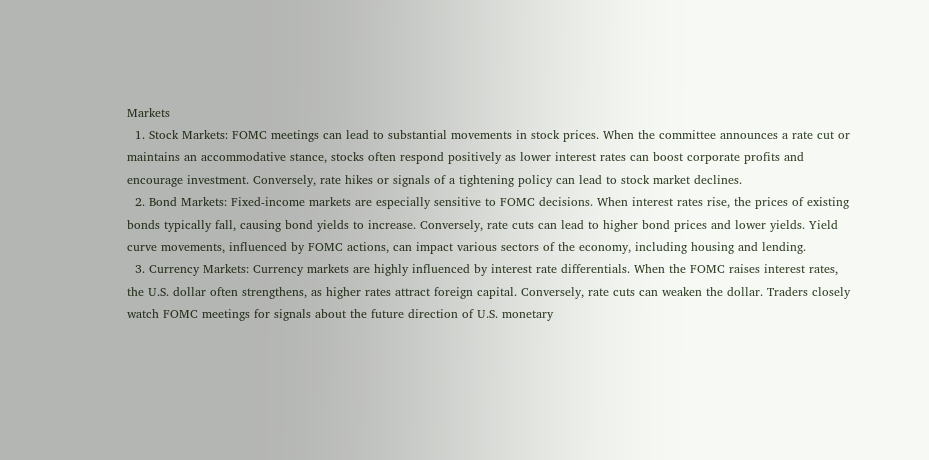Markets
  1. Stock Markets: FOMC meetings can lead to substantial movements in stock prices. When the committee announces a rate cut or maintains an accommodative stance, stocks often respond positively as lower interest rates can boost corporate profits and encourage investment. Conversely, rate hikes or signals of a tightening policy can lead to stock market declines.
  2. Bond Markets: Fixed-income markets are especially sensitive to FOMC decisions. When interest rates rise, the prices of existing bonds typically fall, causing bond yields to increase. Conversely, rate cuts can lead to higher bond prices and lower yields. Yield curve movements, influenced by FOMC actions, can impact various sectors of the economy, including housing and lending.
  3. Currency Markets: Currency markets are highly influenced by interest rate differentials. When the FOMC raises interest rates, the U.S. dollar often strengthens, as higher rates attract foreign capital. Conversely, rate cuts can weaken the dollar. Traders closely watch FOMC meetings for signals about the future direction of U.S. monetary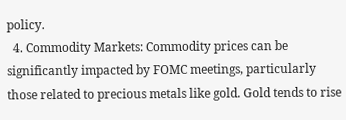policy.
  4. Commodity Markets: Commodity prices can be significantly impacted by FOMC meetings, particularly those related to precious metals like gold. Gold tends to rise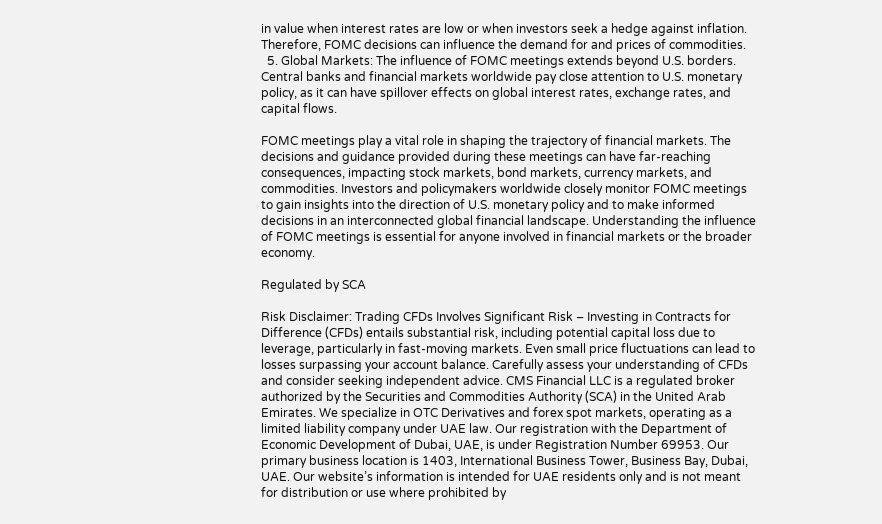in value when interest rates are low or when investors seek a hedge against inflation. Therefore, FOMC decisions can influence the demand for and prices of commodities.
  5. Global Markets: The influence of FOMC meetings extends beyond U.S. borders. Central banks and financial markets worldwide pay close attention to U.S. monetary policy, as it can have spillover effects on global interest rates, exchange rates, and capital flows.

FOMC meetings play a vital role in shaping the trajectory of financial markets. The decisions and guidance provided during these meetings can have far-reaching consequences, impacting stock markets, bond markets, currency markets, and commodities. Investors and policymakers worldwide closely monitor FOMC meetings to gain insights into the direction of U.S. monetary policy and to make informed decisions in an interconnected global financial landscape. Understanding the influence of FOMC meetings is essential for anyone involved in financial markets or the broader economy.

Regulated by SCA

Risk Disclaimer: Trading CFDs Involves Significant Risk – Investing in Contracts for Difference (CFDs) entails substantial risk, including potential capital loss due to leverage, particularly in fast-moving markets. Even small price fluctuations can lead to losses surpassing your account balance. Carefully assess your understanding of CFDs and consider seeking independent advice. CMS Financial LLC is a regulated broker authorized by the Securities and Commodities Authority (SCA) in the United Arab Emirates. We specialize in OTC Derivatives and forex spot markets, operating as a limited liability company under UAE law. Our registration with the Department of Economic Development of Dubai, UAE, is under Registration Number 69953. Our primary business location is 1403, International Business Tower, Business Bay, Dubai, UAE. Our website’s information is intended for UAE residents only and is not meant for distribution or use where prohibited by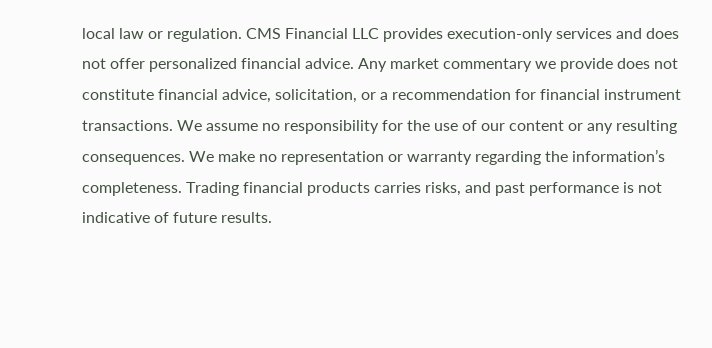local law or regulation. CMS Financial LLC provides execution-only services and does not offer personalized financial advice. Any market commentary we provide does not constitute financial advice, solicitation, or a recommendation for financial instrument transactions. We assume no responsibility for the use of our content or any resulting consequences. We make no representation or warranty regarding the information’s completeness. Trading financial products carries risks, and past performance is not indicative of future results.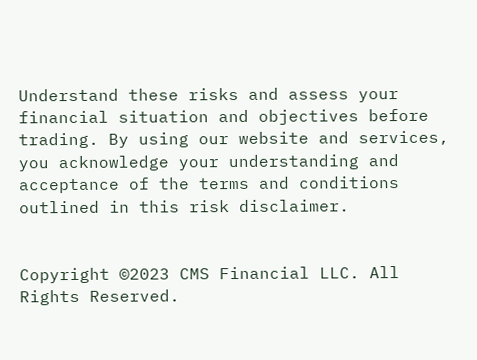Understand these risks and assess your financial situation and objectives before trading. By using our website and services, you acknowledge your understanding and acceptance of the terms and conditions outlined in this risk disclaimer.


Copyright ©2023 CMS Financial LLC. All Rights Reserved.